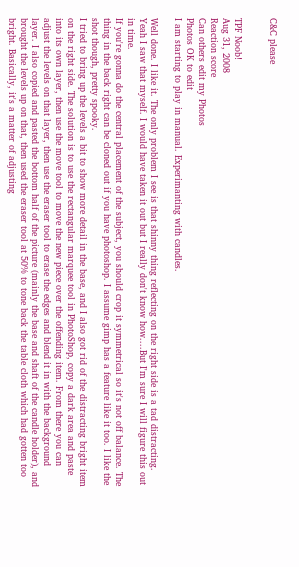C&C please


TPF Noob!
Aug 31, 2008
Reaction score
Can others edit my Photos
Photos OK to edit
I am starting to play in manual. Experimanting with candles.

Well done. I like it. The only problem I see is that shinny thing reflecting on the right side is a tad distracting.
Yeah I saw that myself. I would have taken it out but I really don't know how....But I'm sure I will figure this out in time.
If you're gonna do the central placement of the subject, you should crop it symmetrical so it's not off balance. The thing in the back right can be cloned out if you have photoshop. I assume gimp has a feature like it too. I like the shot though, pretty spooky.
I tried to bring up the levels a bit to show more detail in the base, and I also got rid of the distracting bright item on the right side. The solution is to use the rectangular marquee tool in PhotoShop, copy a dark area and paste into its own layer, then use the move tool to move the new piece over the offending item. From there you can adjust the levels on that layer, then use the eraser tool to erase the edges and blend it in with the background layer. I also copied and pasted the bottom half of the picture (mainly the base and shaft of the candle holder), and brought the levels up on that, then used the eraser tool at 50% to tone back the table cloth which had gotten too bright. Basically, it's a matter of adjusting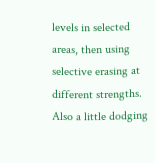levels in selected areas, then using selective erasing at different strengths. Also a little dodging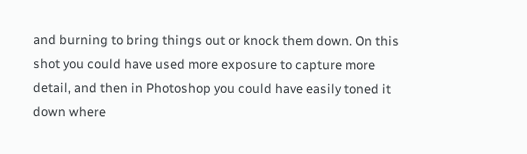and burning to bring things out or knock them down. On this shot you could have used more exposure to capture more detail, and then in Photoshop you could have easily toned it down where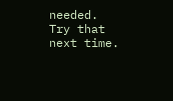needed. Try that next time.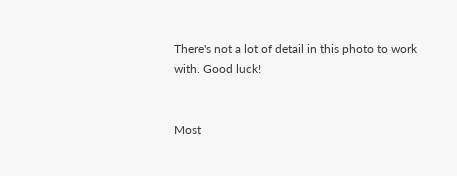There's not a lot of detail in this photo to work with. Good luck!


Most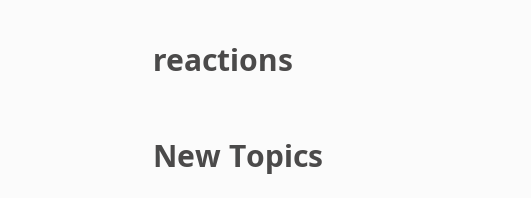reactions

New Topics